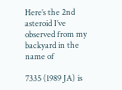Here’s the 2nd asteroid I’ve observed from my backyard in the name of

7335 (1989 JA) is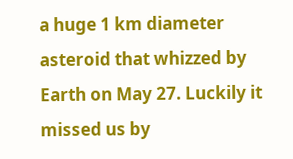a huge 1 km diameter asteroid that whizzed by Earth on May 27. Luckily it missed us by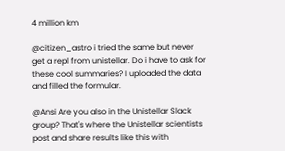4 million km

@citizen_astro i tried the same but never get a repl from unistellar. Do i have to ask for these cool summaries? I uploaded the data and filled the formular.

@Ansi Are you also in the Unistellar Slack group? That's where the Unistellar scientists post and share results like this with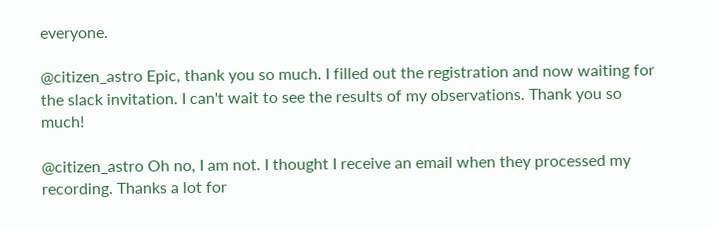everyone.

@citizen_astro Epic, thank you so much. I filled out the registration and now waiting for the slack invitation. I can't wait to see the results of my observations. Thank you so much!

@citizen_astro Oh no, I am not. I thought I receive an email when they processed my recording. Thanks a lot for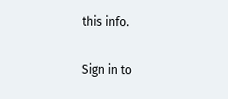this info.

Sign in to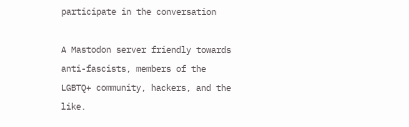participate in the conversation

A Mastodon server friendly towards anti-fascists, members of the LGBTQ+ community, hackers, and the like.